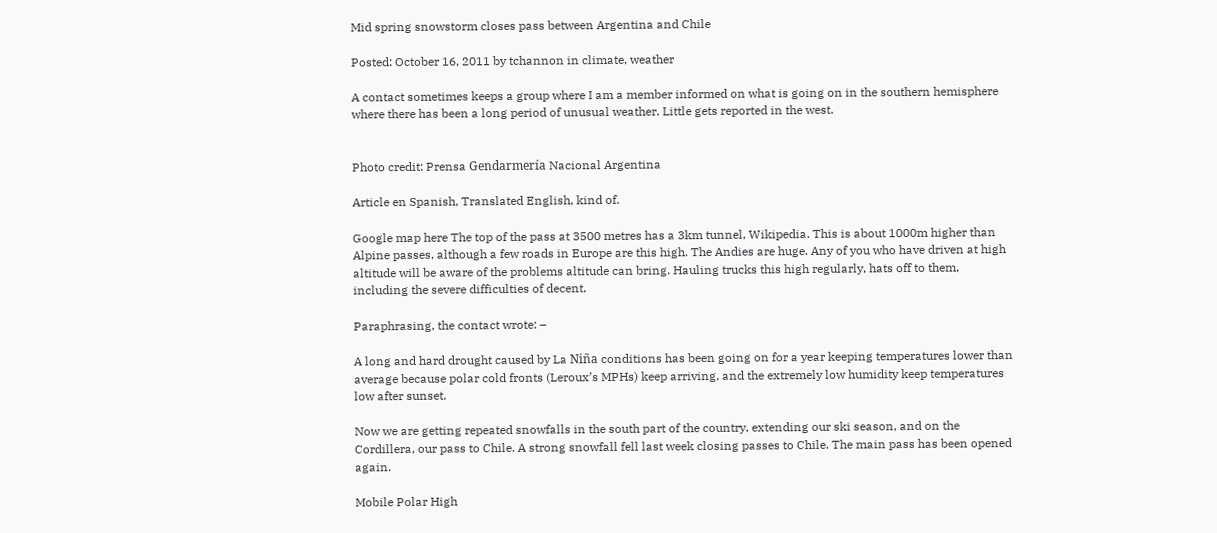Mid spring snowstorm closes pass between Argentina and Chile

Posted: October 16, 2011 by tchannon in climate, weather

A contact sometimes keeps a group where I am a member informed on what is going on in the southern hemisphere where there has been a long period of unusual weather. Little gets reported in the west.


Photo credit: Prensa Gendarmería Nacional Argentina

Article en Spanish, Translated English, kind of.

Google map here The top of the pass at 3500 metres has a 3km tunnel, Wikipedia. This is about 1000m higher than Alpine passes, although a few roads in Europe are this high. The Andies are huge. Any of you who have driven at high altitude will be aware of the problems altitude can bring. Hauling trucks this high regularly, hats off to them, including the severe difficulties of decent.

Paraphrasing, the contact wrote: –

A long and hard drought caused by La Niña conditions has been going on for a year keeping temperatures lower than average because polar cold fronts (Leroux’s MPHs) keep arriving, and the extremely low humidity keep temperatures low after sunset.

Now we are getting repeated snowfalls in the south part of the country, extending our ski season, and on the Cordillera, our pass to Chile. A strong snowfall fell last week closing passes to Chile. The main pass has been opened again.

Mobile Polar High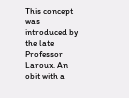This concept was introduced by the late Professor Laroux. An obit with a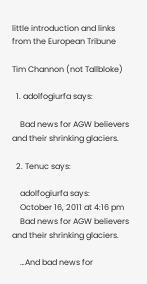little introduction and links from the European Tribune

Tim Channon (not Tallbloke)

  1. adolfogiurfa says:

    Bad news for AGW believers and their shrinking glaciers.

  2. Tenuc says:

    adolfogiurfa says:
    October 16, 2011 at 4:16 pm
    Bad news for AGW believers and their shrinking glaciers.

    …And bad news for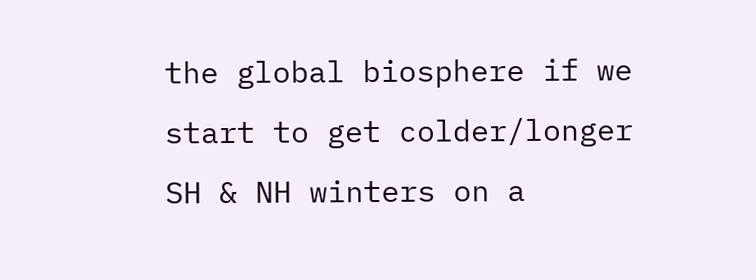the global biosphere if we start to get colder/longer SH & NH winters on a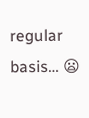regular basis… 😦